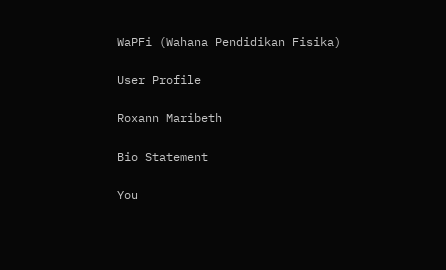WaPFi (Wahana Pendidikan Fisika)

User Profile

Roxann Maribeth

Bio Statement

You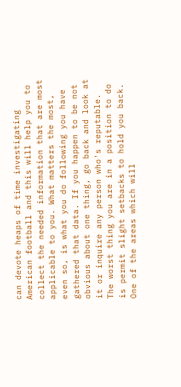can devote heaps of time investigating American football and this will help you to collect the needed information that are most applicable to you. What matters the most, even so, is what you do following you have gathered that data. If you happen to be not obvious about one thing, go back and look at it or inquire any person who's reputable. The worst thing you are in a position to do is permit slight setbacks to hold you back. One of the areas which will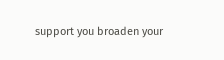support you broaden your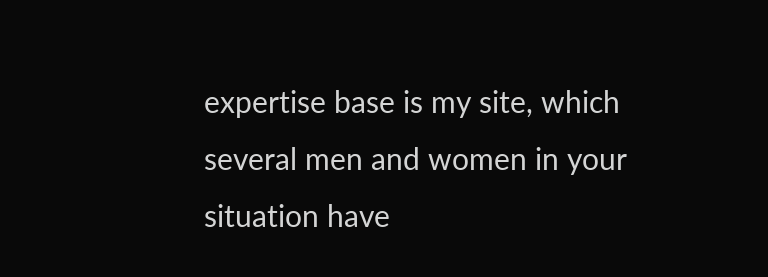expertise base is my site, which several men and women in your situation have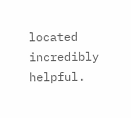located incredibly helpful.